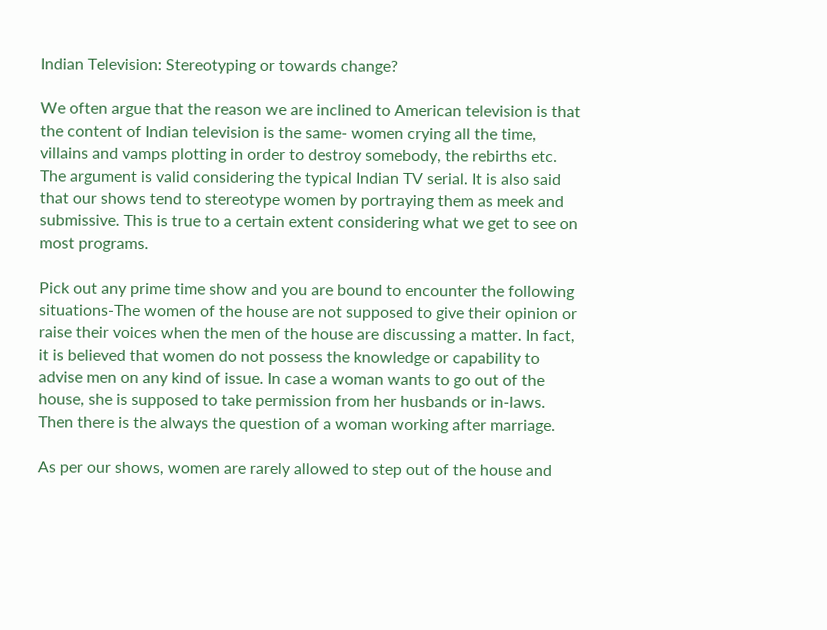Indian Television: Stereotyping or towards change?

We often argue that the reason we are inclined to American television is that the content of Indian television is the same- women crying all the time, villains and vamps plotting in order to destroy somebody, the rebirths etc. The argument is valid considering the typical Indian TV serial. It is also said that our shows tend to stereotype women by portraying them as meek and submissive. This is true to a certain extent considering what we get to see on most programs.

Pick out any prime time show and you are bound to encounter the following situations-The women of the house are not supposed to give their opinion or raise their voices when the men of the house are discussing a matter. In fact, it is believed that women do not possess the knowledge or capability to advise men on any kind of issue. In case a woman wants to go out of the house, she is supposed to take permission from her husbands or in-laws. Then there is the always the question of a woman working after marriage.

As per our shows, women are rarely allowed to step out of the house and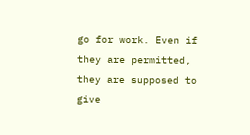go for work. Even if they are permitted, they are supposed to give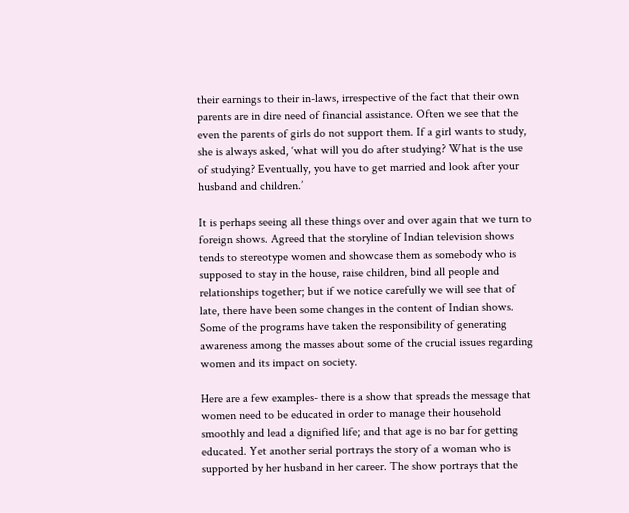their earnings to their in-laws, irrespective of the fact that their own parents are in dire need of financial assistance. Often we see that the even the parents of girls do not support them. If a girl wants to study, she is always asked, ‘what will you do after studying? What is the use of studying? Eventually, you have to get married and look after your husband and children.’

It is perhaps seeing all these things over and over again that we turn to foreign shows. Agreed that the storyline of Indian television shows tends to stereotype women and showcase them as somebody who is supposed to stay in the house, raise children, bind all people and relationships together; but if we notice carefully we will see that of late, there have been some changes in the content of Indian shows. Some of the programs have taken the responsibility of generating awareness among the masses about some of the crucial issues regarding women and its impact on society.

Here are a few examples- there is a show that spreads the message that women need to be educated in order to manage their household smoothly and lead a dignified life; and that age is no bar for getting educated. Yet another serial portrays the story of a woman who is supported by her husband in her career. The show portrays that the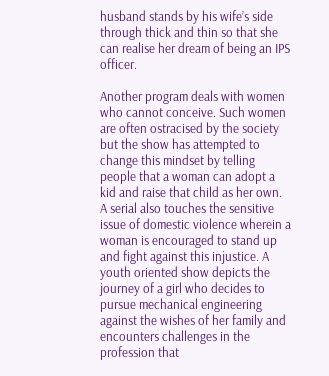husband stands by his wife’s side through thick and thin so that she can realise her dream of being an IPS officer.

Another program deals with women who cannot conceive. Such women are often ostracised by the society but the show has attempted to change this mindset by telling people that a woman can adopt a kid and raise that child as her own. A serial also touches the sensitive issue of domestic violence wherein a woman is encouraged to stand up and fight against this injustice. A youth oriented show depicts the journey of a girl who decides to pursue mechanical engineering against the wishes of her family and encounters challenges in the profession that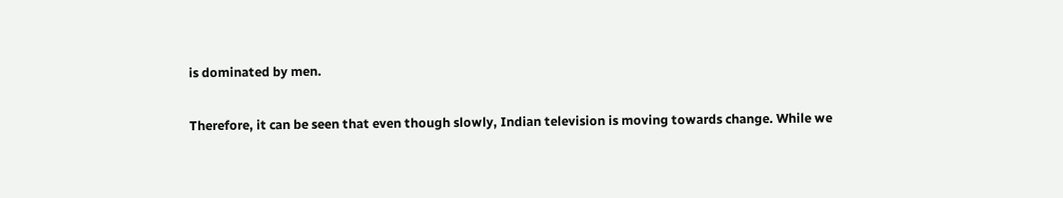is dominated by men.

Therefore, it can be seen that even though slowly, Indian television is moving towards change. While we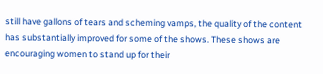still have gallons of tears and scheming vamps, the quality of the content has substantially improved for some of the shows. These shows are encouraging women to stand up for their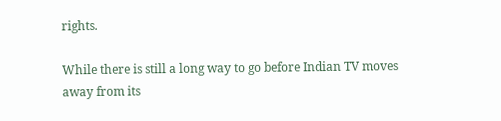rights.

While there is still a long way to go before Indian TV moves away from its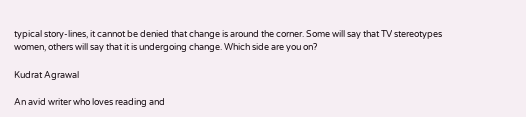typical story-lines, it cannot be denied that change is around the corner. Some will say that TV stereotypes women, others will say that it is undergoing change. Which side are you on?

Kudrat Agrawal

An avid writer who loves reading and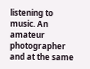listening to music. An amateur photographer and at the same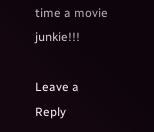time a movie junkie!!!

Leave a Reply